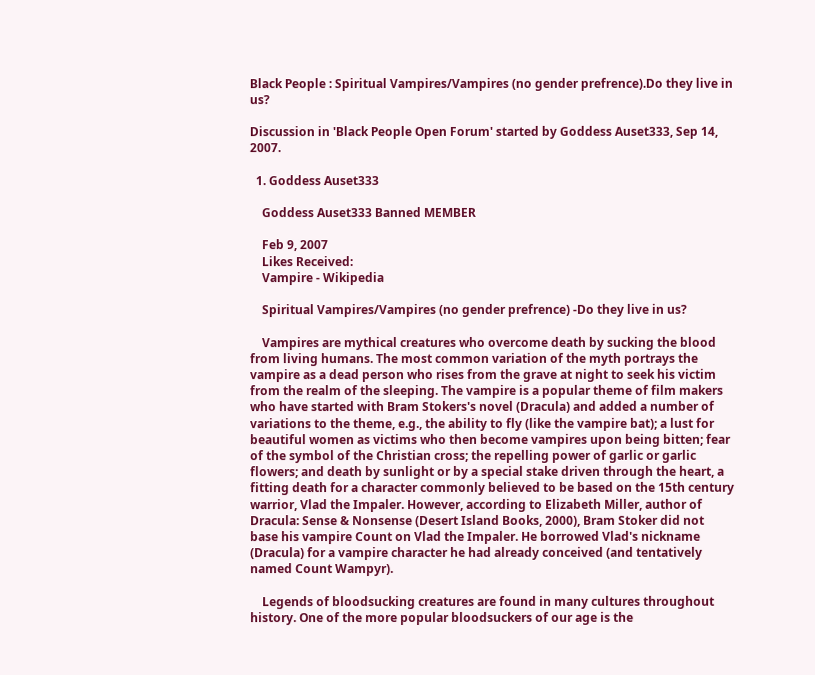Black People : Spiritual Vampires/Vampires (no gender prefrence).Do they live in us?

Discussion in 'Black People Open Forum' started by Goddess Auset333, Sep 14, 2007.

  1. Goddess Auset333

    Goddess Auset333 Banned MEMBER

    Feb 9, 2007
    Likes Received:
    Vampire - Wikipedia

    Spiritual Vampires/Vampires (no gender prefrence) -Do they live in us?

    Vampires are mythical creatures who overcome death by sucking the blood from living humans. The most common variation of the myth portrays the vampire as a dead person who rises from the grave at night to seek his victim from the realm of the sleeping. The vampire is a popular theme of film makers who have started with Bram Stokers's novel (Dracula) and added a number of variations to the theme, e.g., the ability to fly (like the vampire bat); a lust for beautiful women as victims who then become vampires upon being bitten; fear of the symbol of the Christian cross; the repelling power of garlic or garlic flowers; and death by sunlight or by a special stake driven through the heart, a fitting death for a character commonly believed to be based on the 15th century warrior, Vlad the Impaler. However, according to Elizabeth Miller, author of Dracula: Sense & Nonsense (Desert Island Books, 2000), Bram Stoker did not base his vampire Count on Vlad the Impaler. He borrowed Vlad's nickname (Dracula) for a vampire character he had already conceived (and tentatively named Count Wampyr).

    Legends of bloodsucking creatures are found in many cultures throughout history. One of the more popular bloodsuckers of our age is the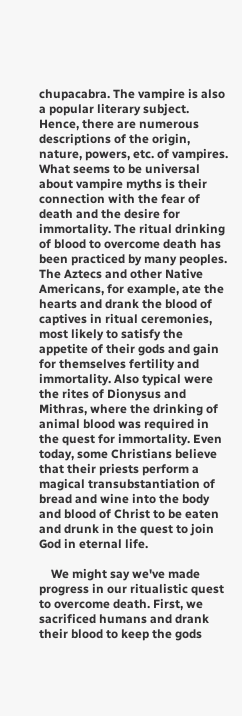chupacabra. The vampire is also a popular literary subject. Hence, there are numerous descriptions of the origin, nature, powers, etc. of vampires. What seems to be universal about vampire myths is their connection with the fear of death and the desire for immortality. The ritual drinking of blood to overcome death has been practiced by many peoples. The Aztecs and other Native Americans, for example, ate the hearts and drank the blood of captives in ritual ceremonies, most likely to satisfy the appetite of their gods and gain for themselves fertility and immortality. Also typical were the rites of Dionysus and Mithras, where the drinking of animal blood was required in the quest for immortality. Even today, some Christians believe that their priests perform a magical transubstantiation of bread and wine into the body and blood of Christ to be eaten and drunk in the quest to join God in eternal life.

    We might say we've made progress in our ritualistic quest to overcome death. First, we sacrificed humans and drank their blood to keep the gods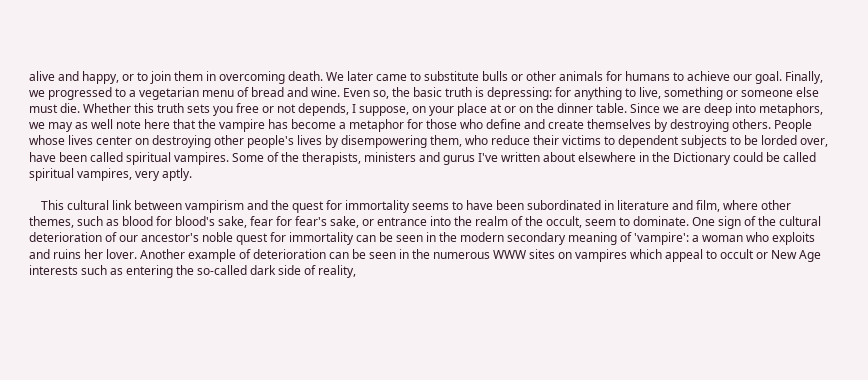alive and happy, or to join them in overcoming death. We later came to substitute bulls or other animals for humans to achieve our goal. Finally, we progressed to a vegetarian menu of bread and wine. Even so, the basic truth is depressing: for anything to live, something or someone else must die. Whether this truth sets you free or not depends, I suppose, on your place at or on the dinner table. Since we are deep into metaphors, we may as well note here that the vampire has become a metaphor for those who define and create themselves by destroying others. People whose lives center on destroying other people's lives by disempowering them, who reduce their victims to dependent subjects to be lorded over, have been called spiritual vampires. Some of the therapists, ministers and gurus I've written about elsewhere in the Dictionary could be called spiritual vampires, very aptly.

    This cultural link between vampirism and the quest for immortality seems to have been subordinated in literature and film, where other themes, such as blood for blood's sake, fear for fear's sake, or entrance into the realm of the occult, seem to dominate. One sign of the cultural deterioration of our ancestor's noble quest for immortality can be seen in the modern secondary meaning of 'vampire': a woman who exploits and ruins her lover. Another example of deterioration can be seen in the numerous WWW sites on vampires which appeal to occult or New Age interests such as entering the so-called dark side of reality,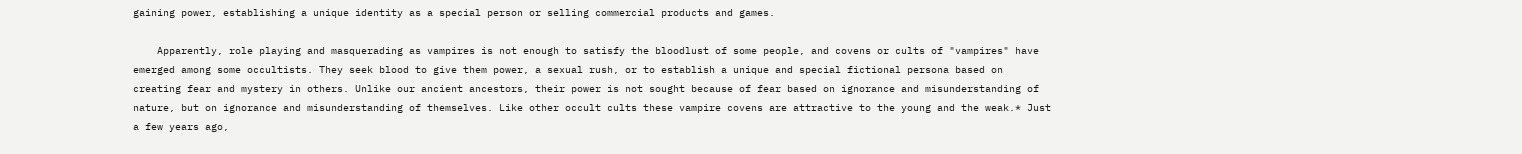gaining power, establishing a unique identity as a special person or selling commercial products and games.

    Apparently, role playing and masquerading as vampires is not enough to satisfy the bloodlust of some people, and covens or cults of "vampires" have emerged among some occultists. They seek blood to give them power, a sexual rush, or to establish a unique and special fictional persona based on creating fear and mystery in others. Unlike our ancient ancestors, their power is not sought because of fear based on ignorance and misunderstanding of nature, but on ignorance and misunderstanding of themselves. Like other occult cults these vampire covens are attractive to the young and the weak.* Just a few years ago,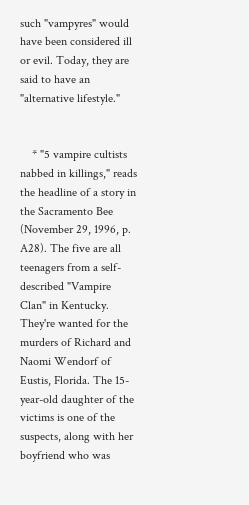such "vampyres" would have been considered ill or evil. Today, they are said to have an "alternative lifestyle."


    * "5 vampire cultists nabbed in killings," reads the headline of a story in the Sacramento Bee (November 29, 1996, p. A28). The five are all teenagers from a self-described "Vampire Clan" in Kentucky. They're wanted for the murders of Richard and Naomi Wendorf of Eustis, Florida. The 15-year-old daughter of the victims is one of the suspects, along with her boyfriend who was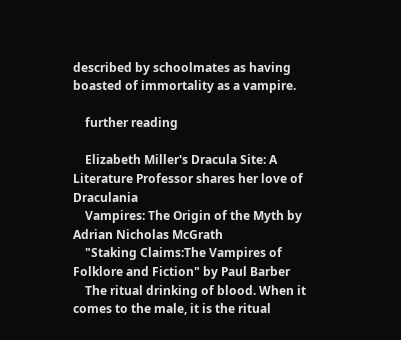described by schoolmates as having boasted of immortality as a vampire.

    further reading

    Elizabeth Miller's Dracula Site: A Literature Professor shares her love of Draculania
    Vampires: The Origin of the Myth by Adrian Nicholas McGrath
    "Staking Claims:The Vampires of Folklore and Fiction" by Paul Barber
    The ritual drinking of blood. When it comes to the male, it is the ritual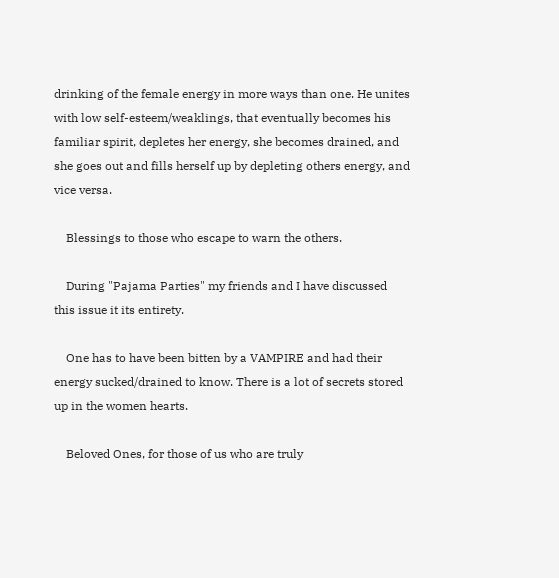drinking of the female energy in more ways than one. He unites with low self-esteem/weaklings, that eventually becomes his familiar spirit, depletes her energy, she becomes drained, and she goes out and fills herself up by depleting others energy, and vice versa.

    Blessings to those who escape to warn the others.

    During "Pajama Parties" my friends and I have discussed this issue it its entirety.

    One has to have been bitten by a VAMPIRE and had their energy sucked/drained to know. There is a lot of secrets stored up in the women hearts.

    Beloved Ones, for those of us who are truly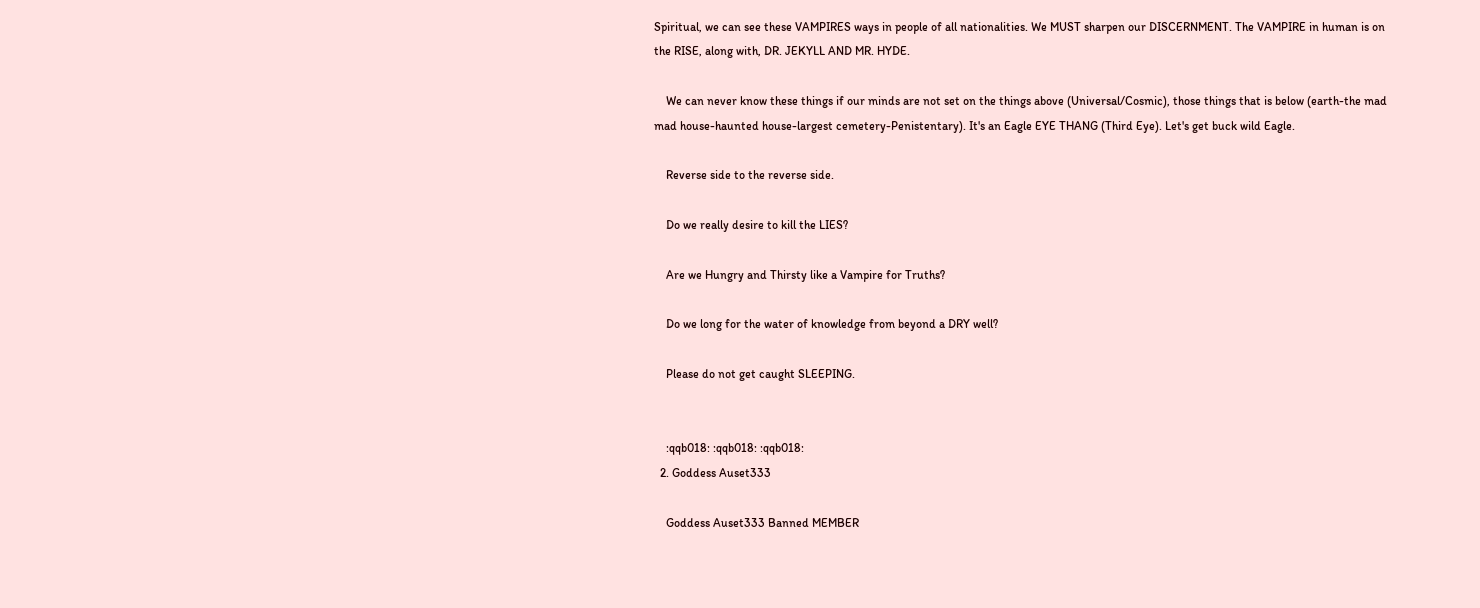Spiritual, we can see these VAMPIRES ways in people of all nationalities. We MUST sharpen our DISCERNMENT. The VAMPIRE in human is on the RISE, along with, DR. JEKYLL AND MR. HYDE.

    We can never know these things if our minds are not set on the things above (Universal/Cosmic), those things that is below (earth-the mad mad house-haunted house-largest cemetery-Penistentary). It's an Eagle EYE THANG (Third Eye). Let's get buck wild Eagle.

    Reverse side to the reverse side.

    Do we really desire to kill the LIES?

    Are we Hungry and Thirsty like a Vampire for Truths?

    Do we long for the water of knowledge from beyond a DRY well?

    Please do not get caught SLEEPING.


    :qqb018: :qqb018: :qqb018:
  2. Goddess Auset333

    Goddess Auset333 Banned MEMBER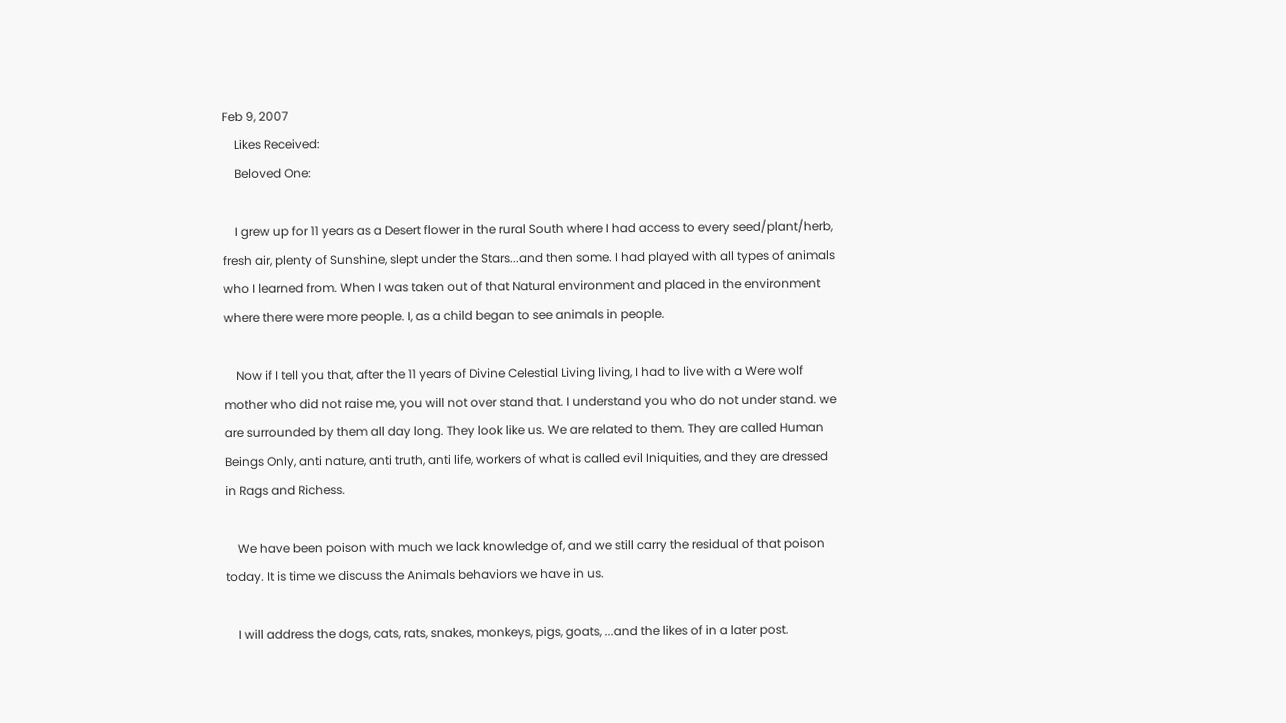Feb 9, 2007
    Likes Received:
    Beloved One:

    I grew up for 11 years as a Desert flower in the rural South where I had access to every seed/plant/herb, fresh air, plenty of Sunshine, slept under the Stars...and then some. I had played with all types of animals who I learned from. When I was taken out of that Natural environment and placed in the environment where there were more people. I, as a child began to see animals in people.

    Now if I tell you that, after the 11 years of Divine Celestial Living living, I had to live with a Were wolf mother who did not raise me, you will not over stand that. I understand you who do not under stand. we are surrounded by them all day long. They look like us. We are related to them. They are called Human Beings Only, anti nature, anti truth, anti life, workers of what is called evil Iniquities, and they are dressed in Rags and Richess.

    We have been poison with much we lack knowledge of, and we still carry the residual of that poison today. It is time we discuss the Animals behaviors we have in us.

    I will address the dogs, cats, rats, snakes, monkeys, pigs, goats, ...and the likes of in a later post.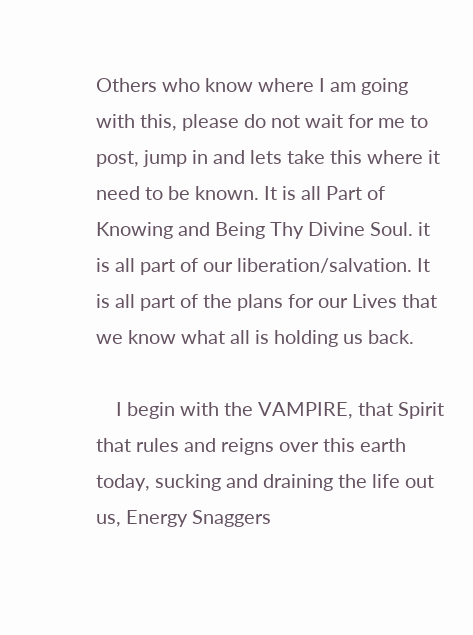Others who know where I am going with this, please do not wait for me to post, jump in and lets take this where it need to be known. It is all Part of Knowing and Being Thy Divine Soul. it is all part of our liberation/salvation. It is all part of the plans for our Lives that we know what all is holding us back.

    I begin with the VAMPIRE, that Spirit that rules and reigns over this earth today, sucking and draining the life out us, Energy Snaggers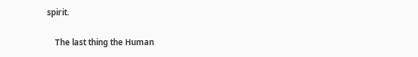spirit.

    The last thing the Human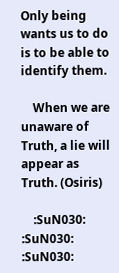Only being wants us to do is to be able to identify them.

    When we are unaware of Truth, a lie will appear as Truth. (Osiris)

    :SuN030: :SuN030: :SuN030: